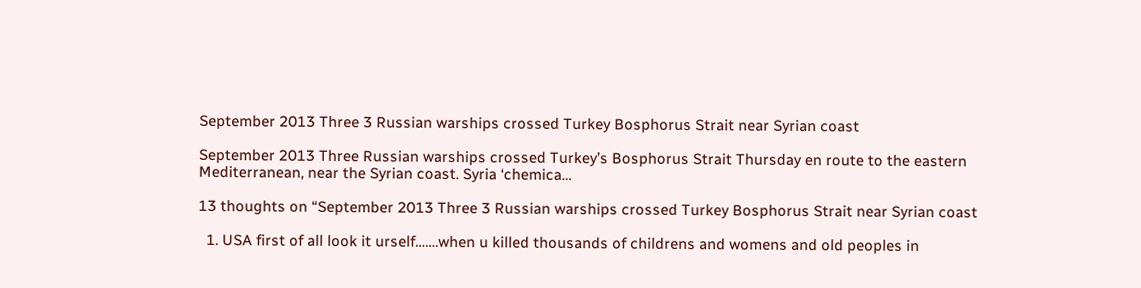September 2013 Three 3 Russian warships crossed Turkey Bosphorus Strait near Syrian coast

September 2013 Three Russian warships crossed Turkey’s Bosphorus Strait Thursday en route to the eastern Mediterranean, near the Syrian coast. Syria ‘chemica…

13 thoughts on “September 2013 Three 3 Russian warships crossed Turkey Bosphorus Strait near Syrian coast

  1. USA first of all look it urself…….when u killed thousands of childrens and womens and old peoples in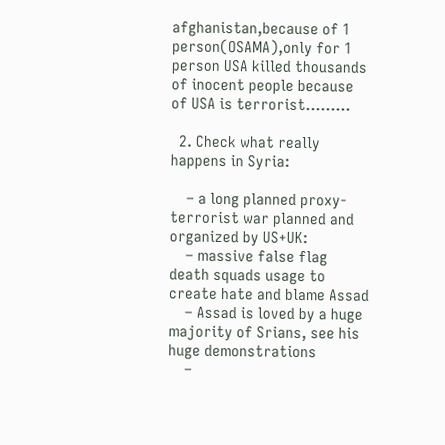afghanistan,because of 1 person(OSAMA),only for 1 person USA killed thousands of inocent people because of USA is terrorist………

  2. Check what really happens in Syria:

    – a long planned proxy-terrorist war planned and organized by US+UK:
    – massive false flag death squads usage to create hate and blame Assad
    – Assad is loved by a huge majority of Srians, see his huge demonstrations
    –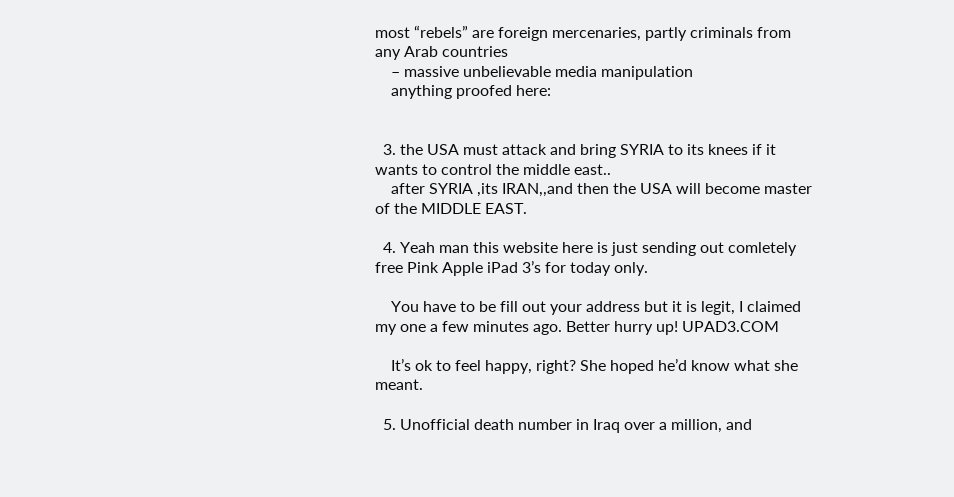most “rebels” are foreign mercenaries, partly criminals from any Arab countries
    – massive unbelievable media manipulation
    anything proofed here:


  3. the USA must attack and bring SYRIA to its knees if it wants to control the middle east..
    after SYRIA ,its IRAN,,and then the USA will become master of the MIDDLE EAST.

  4. Yeah man this website here is just sending out comletely free Pink Apple iPad 3’s for today only.

    You have to be fill out your address but it is legit, I claimed my one a few minutes ago. Better hurry up! UPAD3.COM

    It’s ok to feel happy, right? She hoped he’d know what she meant.

  5. Unofficial death number in Iraq over a million, and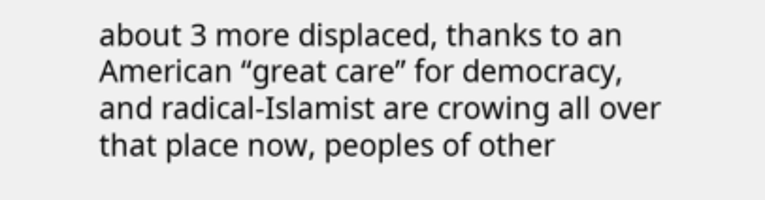about 3 more displaced, thanks to an American “great care” for democracy, and radical-Islamist are crowing all over that place now, peoples of other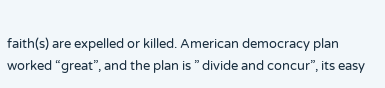faith(s) are expelled or killed. American democracy plan worked “great”, and the plan is ” divide and concur”, its easy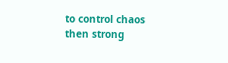to control chaos then strong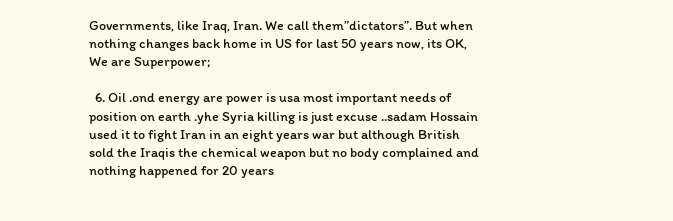Governments, like Iraq, Iran. We call them”dictators”. But when nothing changes back home in US for last 50 years now, its OK, We are Superpower;

  6. Oil .ond energy are power is usa most important needs of position on earth .yhe Syria killing is just excuse ..sadam Hossain used it to fight Iran in an eight years war but although British sold the Iraqis the chemical weapon but no body complained and nothing happened for 20 years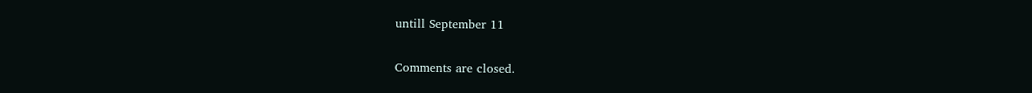untill September 11

Comments are closed.